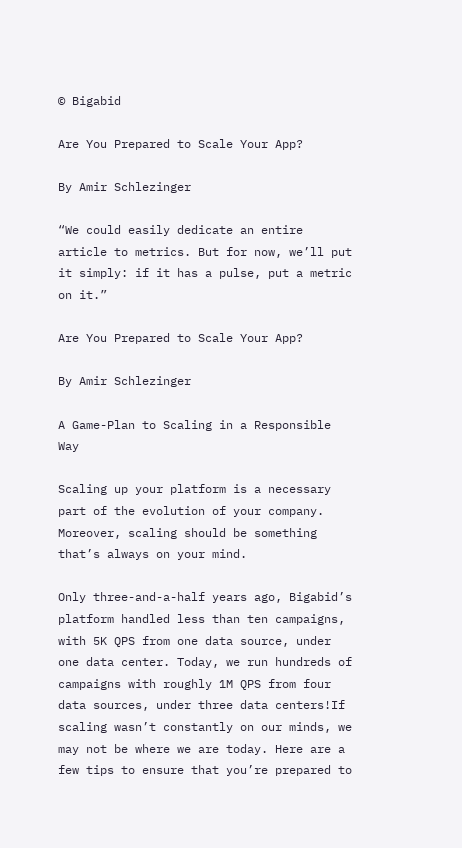© Bigabid

Are You Prepared to Scale Your App?

By Amir Schlezinger

“We could easily dedicate an entire article to metrics. But for now, we’ll put it simply: if it has a pulse, put a metric on it.”

Are You Prepared to Scale Your App?

By Amir Schlezinger

A Game-Plan to Scaling in a Responsible Way

Scaling up your platform is a necessary part of the evolution of your company. Moreover, scaling should be something that’s always on your mind.

Only three-and-a-half years ago, Bigabid’s platform handled less than ten campaigns, with 5K QPS from one data source, under one data center. Today, we run hundreds of campaigns with roughly 1M QPS from four data sources, under three data centers!If scaling wasn’t constantly on our minds, we may not be where we are today. Here are a few tips to ensure that you’re prepared to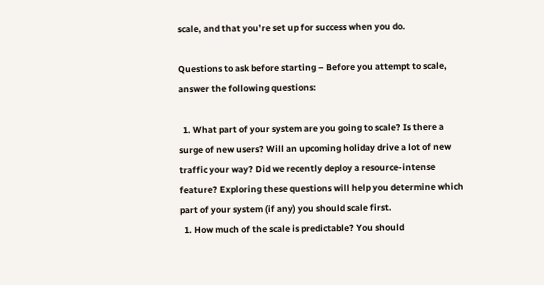scale, and that you’re set up for success when you do.

Questions to ask before starting – Before you attempt to scale, answer the following questions:

  1. What part of your system are you going to scale? Is there a surge of new users? Will an upcoming holiday drive a lot of new traffic your way? Did we recently deploy a resource-intense feature? Exploring these questions will help you determine which part of your system (if any) you should scale first.
  1. How much of the scale is predictable? You should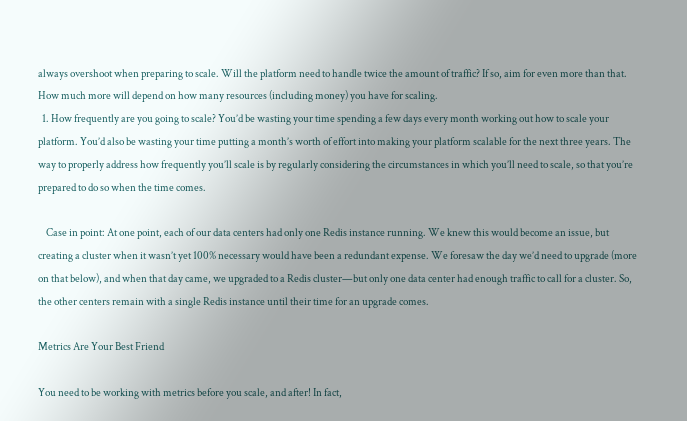always overshoot when preparing to scale. Will the platform need to handle twice the amount of traffic? If so, aim for even more than that. How much more will depend on how many resources (including money) you have for scaling.
  1. How frequently are you going to scale? You’d be wasting your time spending a few days every month working out how to scale your platform. You’d also be wasting your time putting a month’s worth of effort into making your platform scalable for the next three years. The way to properly address how frequently you’ll scale is by regularly considering the circumstances in which you’ll need to scale, so that you’re prepared to do so when the time comes.

    Case in point: At one point, each of our data centers had only one Redis instance running. We knew this would become an issue, but creating a cluster when it wasn’t yet 100% necessary would have been a redundant expense. We foresaw the day we’d need to upgrade (more on that below), and when that day came, we upgraded to a Redis cluster—but only one data center had enough traffic to call for a cluster. So, the other centers remain with a single Redis instance until their time for an upgrade comes.

Metrics Are Your Best Friend

You need to be working with metrics before you scale, and after! In fact,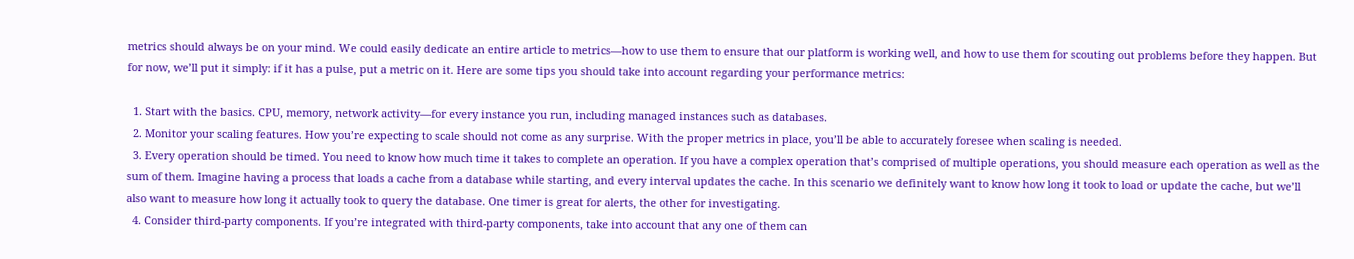metrics should always be on your mind. We could easily dedicate an entire article to metrics—how to use them to ensure that our platform is working well, and how to use them for scouting out problems before they happen. But for now, we’ll put it simply: if it has a pulse, put a metric on it. Here are some tips you should take into account regarding your performance metrics:

  1. Start with the basics. CPU, memory, network activity—for every instance you run, including managed instances such as databases.
  2. Monitor your scaling features. How you’re expecting to scale should not come as any surprise. With the proper metrics in place, you’ll be able to accurately foresee when scaling is needed.
  3. Every operation should be timed. You need to know how much time it takes to complete an operation. If you have a complex operation that’s comprised of multiple operations, you should measure each operation as well as the sum of them. Imagine having a process that loads a cache from a database while starting, and every interval updates the cache. In this scenario we definitely want to know how long it took to load or update the cache, but we’ll also want to measure how long it actually took to query the database. One timer is great for alerts, the other for investigating.
  4. Consider third-party components. If you’re integrated with third-party components, take into account that any one of them can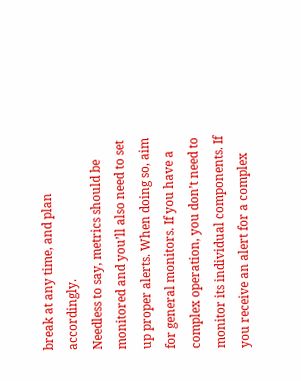break at any time, and plan accordingly.
Needless to say, metrics should be monitored and you’ll also need to set up proper alerts. When doing so, aim for general monitors. If you have a complex operation, you don’t need to monitor its individual components. If you receive an alert for a complex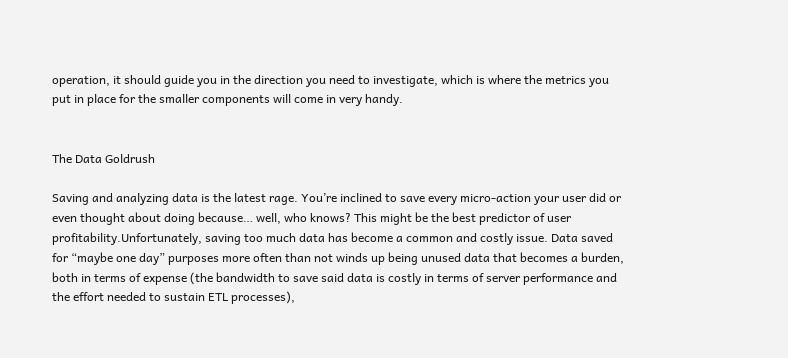operation, it should guide you in the direction you need to investigate, which is where the metrics you put in place for the smaller components will come in very handy.


The Data Goldrush

Saving and analyzing data is the latest rage. You’re inclined to save every micro-action your user did or even thought about doing because… well, who knows? This might be the best predictor of user profitability.Unfortunately, saving too much data has become a common and costly issue. Data saved for “maybe one day” purposes more often than not winds up being unused data that becomes a burden, both in terms of expense (the bandwidth to save said data is costly in terms of server performance and the effort needed to sustain ETL processes),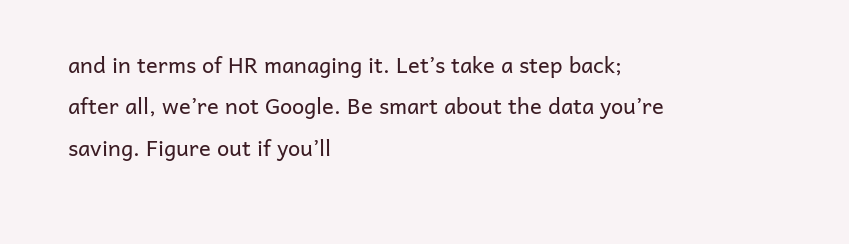and in terms of HR managing it. Let’s take a step back; after all, we’re not Google. Be smart about the data you’re saving. Figure out if you’ll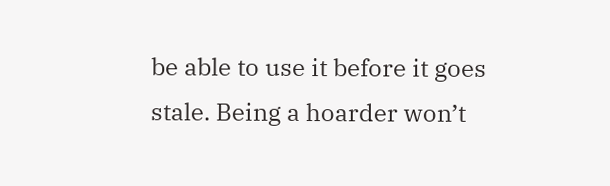be able to use it before it goes stale. Being a hoarder won’t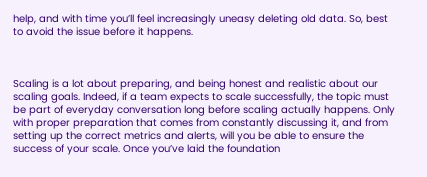help, and with time you’ll feel increasingly uneasy deleting old data. So, best to avoid the issue before it happens.



Scaling is a lot about preparing, and being honest and realistic about our scaling goals. Indeed, if a team expects to scale successfully, the topic must be part of everyday conversation long before scaling actually happens. Only with proper preparation that comes from constantly discussing it, and from setting up the correct metrics and alerts, will you be able to ensure the success of your scale. Once you’ve laid the foundation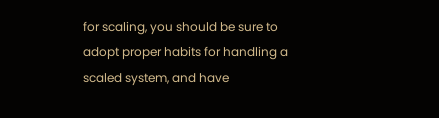for scaling, you should be sure to adopt proper habits for handling a scaled system, and have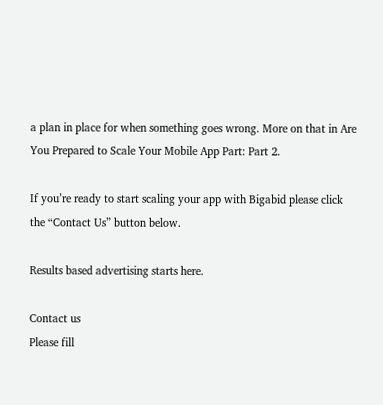a plan in place for when something goes wrong. More on that in Are You Prepared to Scale Your Mobile App Part: Part 2.

If you’re ready to start scaling your app with Bigabid please click the “Contact Us” button below.

Results based advertising starts here.

Contact us
Please fill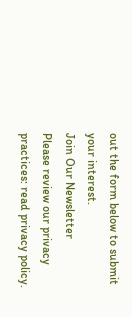out the form below to submit your interest.
Join Our Newsletter
Please review our privacy practices: read privacy policy.